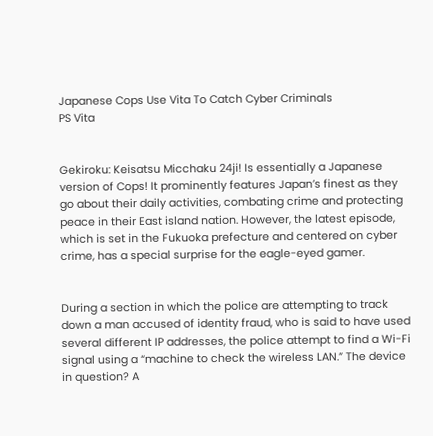Japanese Cops Use Vita To Catch Cyber Criminals
PS Vita


Gekiroku: Keisatsu Micchaku 24ji! Is essentially a Japanese version of Cops! It prominently features Japan’s finest as they go about their daily activities, combating crime and protecting peace in their East island nation. However, the latest episode, which is set in the Fukuoka prefecture and centered on cyber crime, has a special surprise for the eagle-eyed gamer.


During a section in which the police are attempting to track down a man accused of identity fraud, who is said to have used several different IP addresses, the police attempt to find a Wi-Fi signal using a “machine to check the wireless LAN.” The device in question? A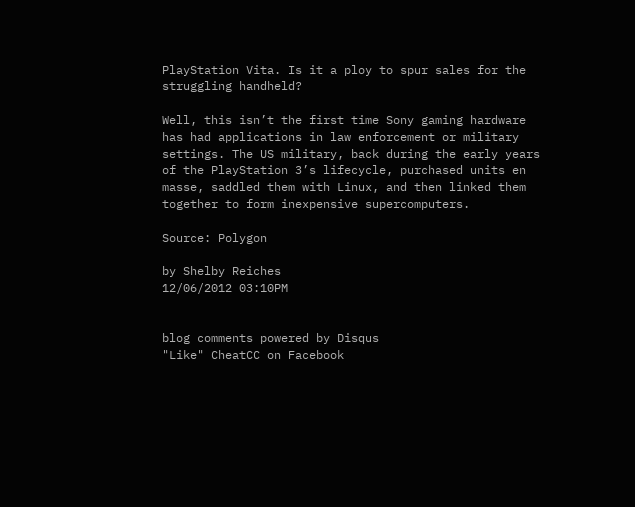PlayStation Vita. Is it a ploy to spur sales for the struggling handheld?

Well, this isn’t the first time Sony gaming hardware has had applications in law enforcement or military settings. The US military, back during the early years of the PlayStation 3’s lifecycle, purchased units en masse, saddled them with Linux, and then linked them together to form inexpensive supercomputers.

Source: Polygon

by Shelby Reiches
12/06/2012 03:10PM


blog comments powered by Disqus
"Like" CheatCC on Facebook